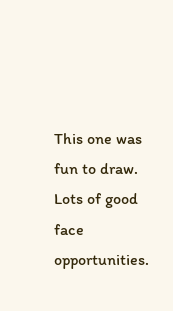This one was fun to draw. Lots of good face opportunities.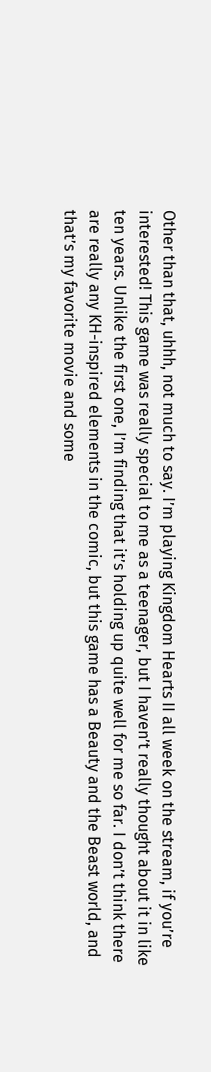Other than that, uhhh, not much to say. I’m playing Kingdom Hearts II all week on the stream, if you’re interested! This game was really special to me as a teenager, but I haven’t really thought about it in like ten years. Unlike the first one, I’m finding that it’s holding up quite well for me so far. I don’t think there are really any KH-inspired elements in the comic, but this game has a Beauty and the Beast world, and that’s my favorite movie and some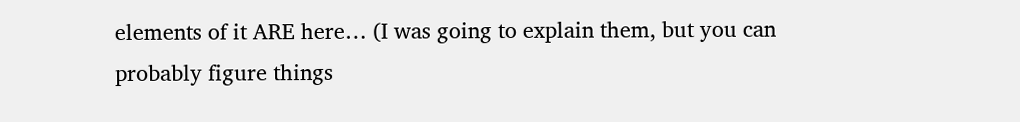elements of it ARE here… (I was going to explain them, but you can probably figure things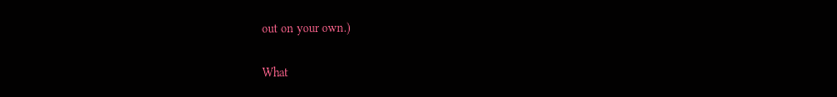out on your own.)

What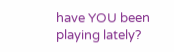have YOU been playing lately?